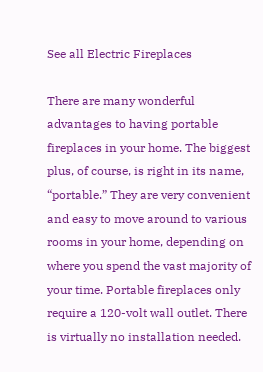See all Electric Fireplaces

There are many wonderful advantages to having portable fireplaces in your home. The biggest plus, of course, is right in its name, “portable.” They are very convenient and easy to move around to various rooms in your home, depending on where you spend the vast majority of your time. Portable fireplaces only require a 120-volt wall outlet. There is virtually no installation needed.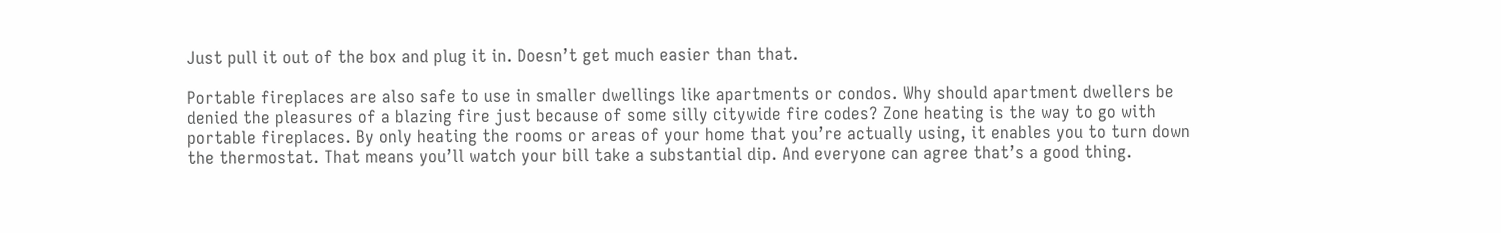Just pull it out of the box and plug it in. Doesn’t get much easier than that.

Portable fireplaces are also safe to use in smaller dwellings like apartments or condos. Why should apartment dwellers be denied the pleasures of a blazing fire just because of some silly citywide fire codes? Zone heating is the way to go with portable fireplaces. By only heating the rooms or areas of your home that you’re actually using, it enables you to turn down the thermostat. That means you’ll watch your bill take a substantial dip. And everyone can agree that’s a good thing.